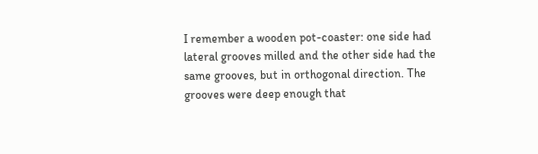I remember a wooden pot-coaster: one side had lateral grooves milled and the other side had the same grooves, but in orthogonal direction. The grooves were deep enough that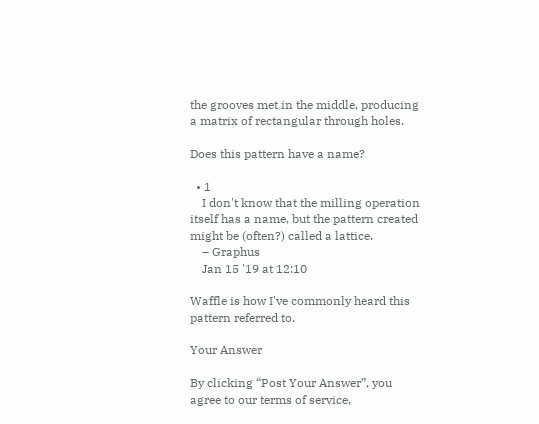the grooves met in the middle, producing a matrix of rectangular through holes.

Does this pattern have a name?

  • 1
    I don't know that the milling operation itself has a name, but the pattern created might be (often?) called a lattice.
    – Graphus
    Jan 15 '19 at 12:10

Waffle is how I've commonly heard this pattern referred to.

Your Answer

By clicking “Post Your Answer”, you agree to our terms of service,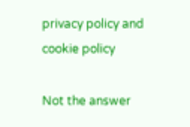privacy policy and cookie policy

Not the answer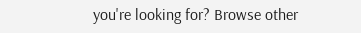you're looking for? Browse other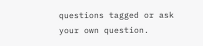questions tagged or ask your own question.